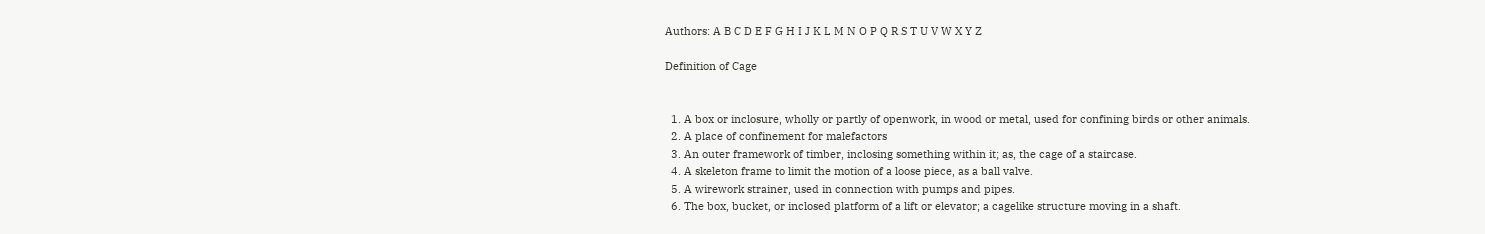Authors: A B C D E F G H I J K L M N O P Q R S T U V W X Y Z

Definition of Cage


  1. A box or inclosure, wholly or partly of openwork, in wood or metal, used for confining birds or other animals.
  2. A place of confinement for malefactors
  3. An outer framework of timber, inclosing something within it; as, the cage of a staircase.
  4. A skeleton frame to limit the motion of a loose piece, as a ball valve.
  5. A wirework strainer, used in connection with pumps and pipes.
  6. The box, bucket, or inclosed platform of a lift or elevator; a cagelike structure moving in a shaft.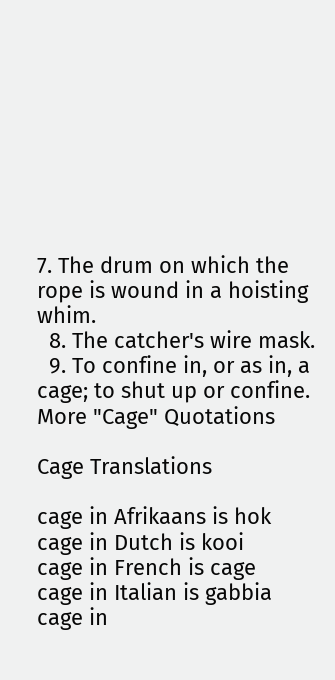7. The drum on which the rope is wound in a hoisting whim.
  8. The catcher's wire mask.
  9. To confine in, or as in, a cage; to shut up or confine.
More "Cage" Quotations

Cage Translations

cage in Afrikaans is hok
cage in Dutch is kooi
cage in French is cage
cage in Italian is gabbia
cage in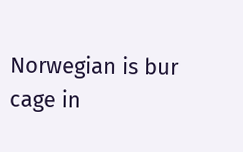Norwegian is bur
cage in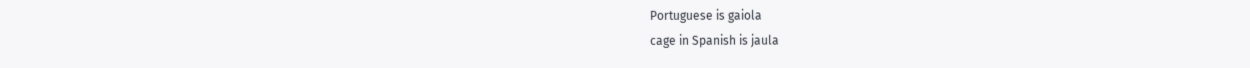Portuguese is gaiola
cage in Spanish is jaula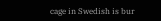cage in Swedish is bur